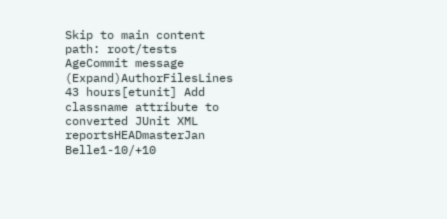Skip to main content
path: root/tests
AgeCommit message (Expand)AuthorFilesLines
43 hours[etunit] Add classname attribute to converted JUnit XML reportsHEADmasterJan Belle1-10/+10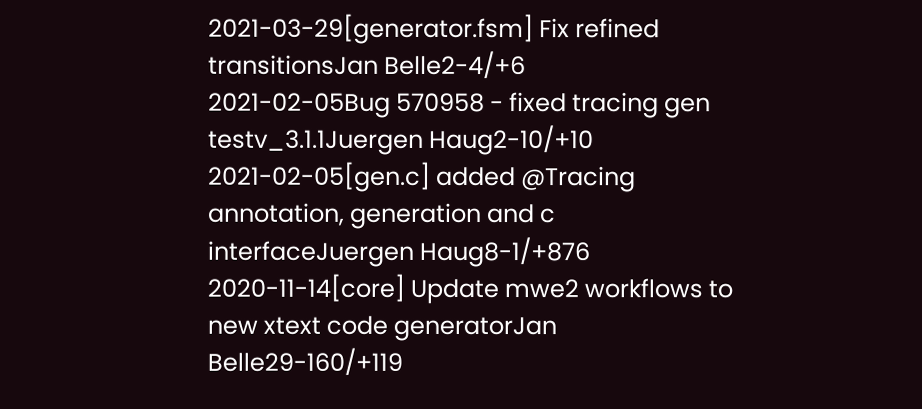2021-03-29[generator.fsm] Fix refined transitionsJan Belle2-4/+6
2021-02-05Bug 570958 - fixed tracing gen testv_3.1.1Juergen Haug2-10/+10
2021-02-05[gen.c] added @Tracing annotation, generation and c interfaceJuergen Haug8-1/+876
2020-11-14[core] Update mwe2 workflows to new xtext code generatorJan Belle29-160/+119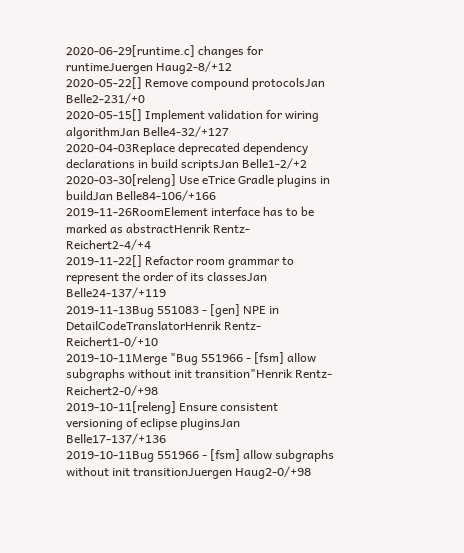2020-06-29[runtime.c] changes for runtimeJuergen Haug2-8/+12
2020-05-22[] Remove compound protocolsJan Belle2-231/+0
2020-05-15[] Implement validation for wiring algorithmJan Belle4-32/+127
2020-04-03Replace deprecated dependency declarations in build scriptsJan Belle1-2/+2
2020-03-30[releng] Use eTrice Gradle plugins in buildJan Belle84-106/+166
2019-11-26RoomElement interface has to be marked as abstractHenrik Rentz-Reichert2-4/+4
2019-11-22[] Refactor room grammar to represent the order of its classesJan Belle24-137/+119
2019-11-13Bug 551083 - [gen] NPE in DetailCodeTranslatorHenrik Rentz-Reichert1-0/+10
2019-10-11Merge "Bug 551966 - [fsm] allow subgraphs without init transition"Henrik Rentz-Reichert2-0/+98
2019-10-11[releng] Ensure consistent versioning of eclipse pluginsJan Belle17-137/+136
2019-10-11Bug 551966 - [fsm] allow subgraphs without init transitionJuergen Haug2-0/+98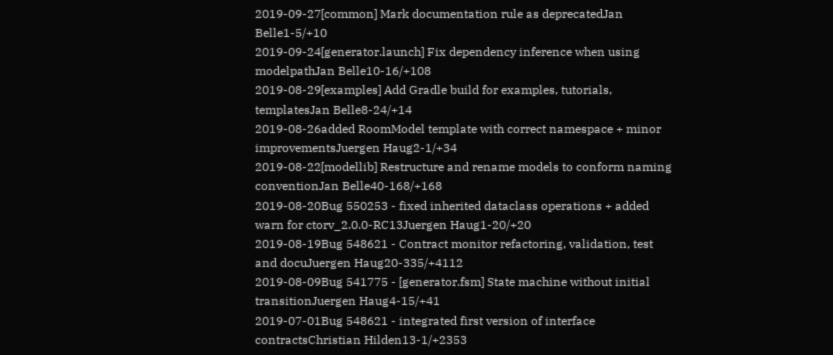2019-09-27[common] Mark documentation rule as deprecatedJan Belle1-5/+10
2019-09-24[generator.launch] Fix dependency inference when using modelpathJan Belle10-16/+108
2019-08-29[examples] Add Gradle build for examples, tutorials, templatesJan Belle8-24/+14
2019-08-26added RoomModel template with correct namespace + minor improvementsJuergen Haug2-1/+34
2019-08-22[modellib] Restructure and rename models to conform naming conventionJan Belle40-168/+168
2019-08-20Bug 550253 - fixed inherited dataclass operations + added warn for ctorv_2.0.0-RC13Juergen Haug1-20/+20
2019-08-19Bug 548621 - Contract monitor refactoring, validation, test and docuJuergen Haug20-335/+4112
2019-08-09Bug 541775 - [generator.fsm] State machine without initial transitionJuergen Haug4-15/+41
2019-07-01Bug 548621 - integrated first version of interface contractsChristian Hilden13-1/+2353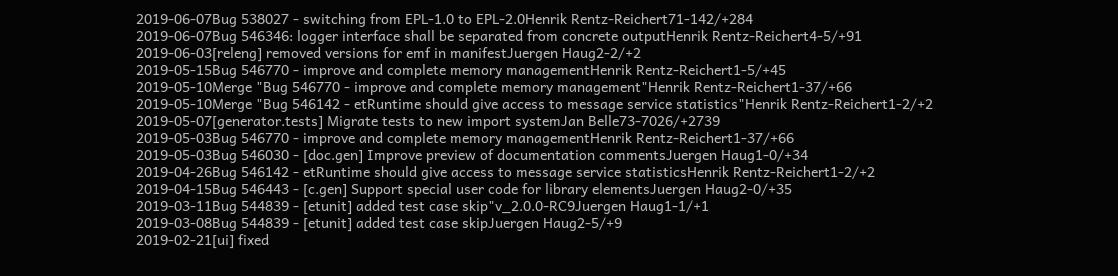2019-06-07Bug 538027 - switching from EPL-1.0 to EPL-2.0Henrik Rentz-Reichert71-142/+284
2019-06-07Bug 546346: logger interface shall be separated from concrete outputHenrik Rentz-Reichert4-5/+91
2019-06-03[releng] removed versions for emf in manifestJuergen Haug2-2/+2
2019-05-15Bug 546770 - improve and complete memory managementHenrik Rentz-Reichert1-5/+45
2019-05-10Merge "Bug 546770 - improve and complete memory management"Henrik Rentz-Reichert1-37/+66
2019-05-10Merge "Bug 546142 - etRuntime should give access to message service statistics"Henrik Rentz-Reichert1-2/+2
2019-05-07[generator.tests] Migrate tests to new import systemJan Belle73-7026/+2739
2019-05-03Bug 546770 - improve and complete memory managementHenrik Rentz-Reichert1-37/+66
2019-05-03Bug 546030 - [doc.gen] Improve preview of documentation commentsJuergen Haug1-0/+34
2019-04-26Bug 546142 - etRuntime should give access to message service statisticsHenrik Rentz-Reichert1-2/+2
2019-04-15Bug 546443 - [c.gen] Support special user code for library elementsJuergen Haug2-0/+35
2019-03-11Bug 544839 - [etunit] added test case skip"v_2.0.0-RC9Juergen Haug1-1/+1
2019-03-08Bug 544839 - [etunit] added test case skipJuergen Haug2-5/+9
2019-02-21[ui] fixed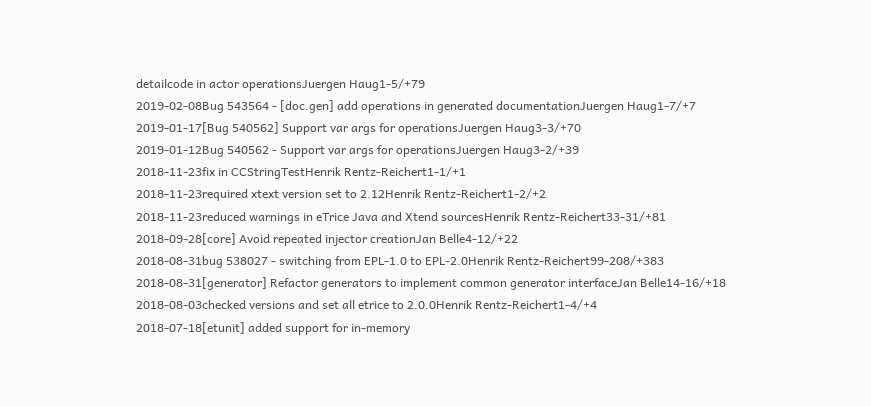detailcode in actor operationsJuergen Haug1-5/+79
2019-02-08Bug 543564 - [doc.gen] add operations in generated documentationJuergen Haug1-7/+7
2019-01-17[Bug 540562] Support var args for operationsJuergen Haug3-3/+70
2019-01-12Bug 540562 - Support var args for operationsJuergen Haug3-2/+39
2018-11-23fix in CCStringTestHenrik Rentz-Reichert1-1/+1
2018-11-23required xtext version set to 2.12Henrik Rentz-Reichert1-2/+2
2018-11-23reduced warnings in eTrice Java and Xtend sourcesHenrik Rentz-Reichert33-31/+81
2018-09-28[core] Avoid repeated injector creationJan Belle4-12/+22
2018-08-31bug 538027 - switching from EPL-1.0 to EPL-2.0Henrik Rentz-Reichert99-208/+383
2018-08-31[generator] Refactor generators to implement common generator interfaceJan Belle14-16/+18
2018-08-03checked versions and set all etrice to 2.0.0Henrik Rentz-Reichert1-4/+4
2018-07-18[etunit] added support for in-memory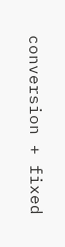conversion + fixed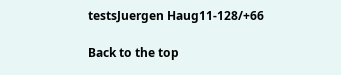testsJuergen Haug11-128/+66

Back to the top